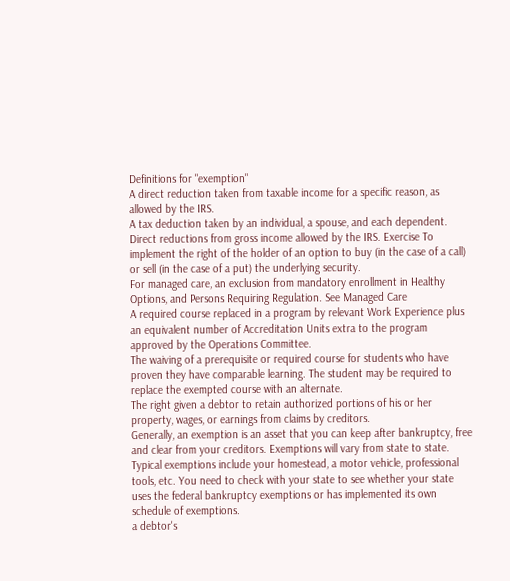Definitions for "exemption"
A direct reduction taken from taxable income for a specific reason, as allowed by the IRS.
A tax deduction taken by an individual, a spouse, and each dependent.
Direct reductions from gross income allowed by the IRS. Exercise To implement the right of the holder of an option to buy (in the case of a call) or sell (in the case of a put) the underlying security.
For managed care, an exclusion from mandatory enrollment in Healthy Options, and Persons Requiring Regulation. See Managed Care
A required course replaced in a program by relevant Work Experience plus an equivalent number of Accreditation Units extra to the program approved by the Operations Committee.
The waiving of a prerequisite or required course for students who have proven they have comparable learning. The student may be required to replace the exempted course with an alternate.
The right given a debtor to retain authorized portions of his or her property, wages, or earnings from claims by creditors.
Generally, an exemption is an asset that you can keep after bankruptcy, free and clear from your creditors. Exemptions will vary from state to state. Typical exemptions include your homestead, a motor vehicle, professional tools, etc. You need to check with your state to see whether your state uses the federal bankruptcy exemptions or has implemented its own schedule of exemptions.
a debtor's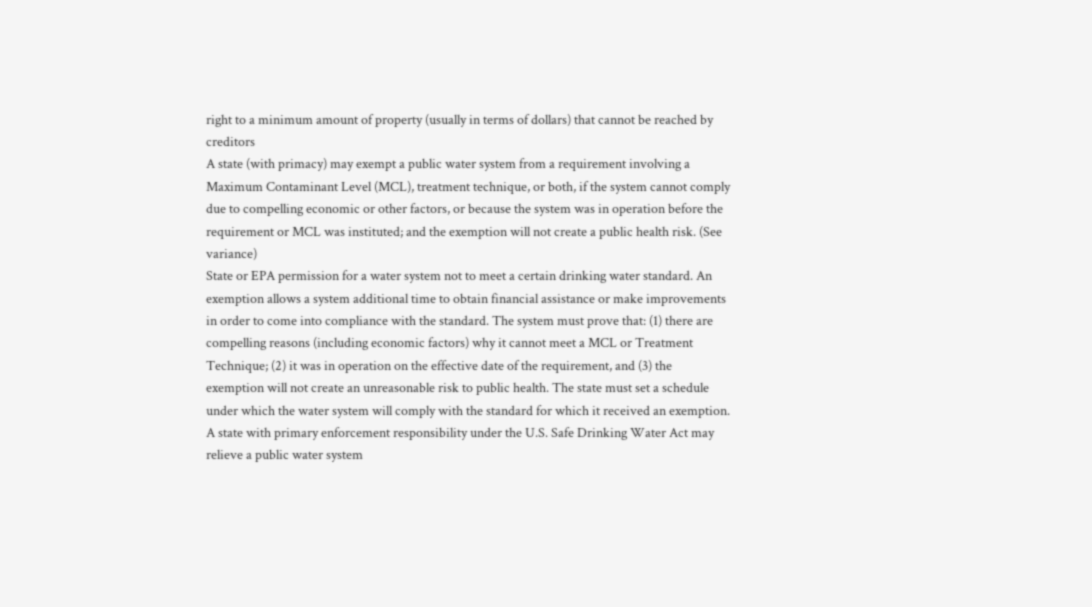right to a minimum amount of property (usually in terms of dollars) that cannot be reached by creditors
A state (with primacy) may exempt a public water system from a requirement involving a Maximum Contaminant Level (MCL), treatment technique, or both, if the system cannot comply due to compelling economic or other factors, or because the system was in operation before the requirement or MCL was instituted; and the exemption will not create a public health risk. (See variance)
State or EPA permission for a water system not to meet a certain drinking water standard. An exemption allows a system additional time to obtain financial assistance or make improvements in order to come into compliance with the standard. The system must prove that: (1) there are compelling reasons (including economic factors) why it cannot meet a MCL or Treatment Technique; (2) it was in operation on the effective date of the requirement, and (3) the exemption will not create an unreasonable risk to public health. The state must set a schedule under which the water system will comply with the standard for which it received an exemption.
A state with primary enforcement responsibility under the U.S. Safe Drinking Water Act may relieve a public water system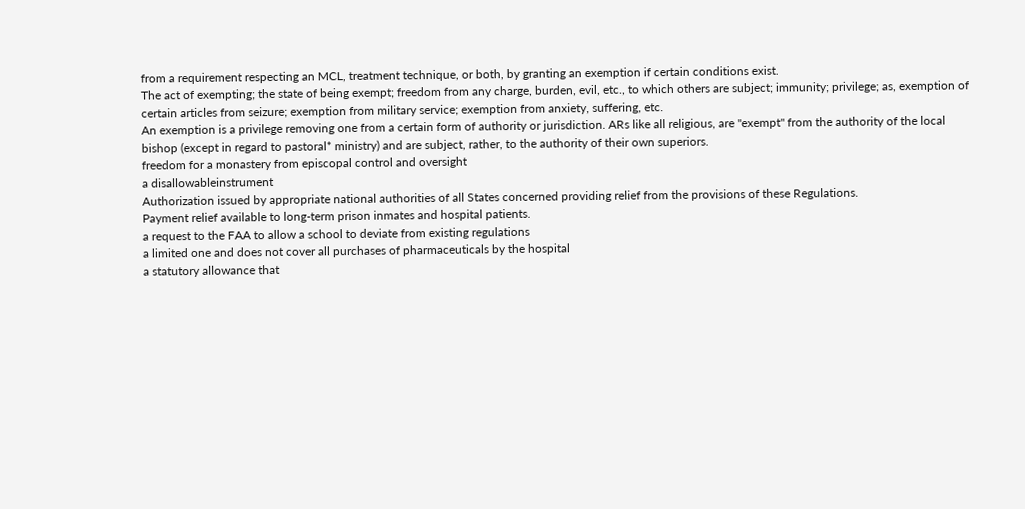from a requirement respecting an MCL, treatment technique, or both, by granting an exemption if certain conditions exist.
The act of exempting; the state of being exempt; freedom from any charge, burden, evil, etc., to which others are subject; immunity; privilege; as, exemption of certain articles from seizure; exemption from military service; exemption from anxiety, suffering, etc.
An exemption is a privilege removing one from a certain form of authority or jurisdiction. ARs like all religious, are "exempt" from the authority of the local bishop (except in regard to pastoral* ministry) and are subject, rather, to the authority of their own superiors.
freedom for a monastery from episcopal control and oversight
a disallowableinstrument
Authorization issued by appropriate national authorities of all States concerned providing relief from the provisions of these Regulations.
Payment relief available to long-term prison inmates and hospital patients.
a request to the FAA to allow a school to deviate from existing regulations
a limited one and does not cover all purchases of pharmaceuticals by the hospital
a statutory allowance that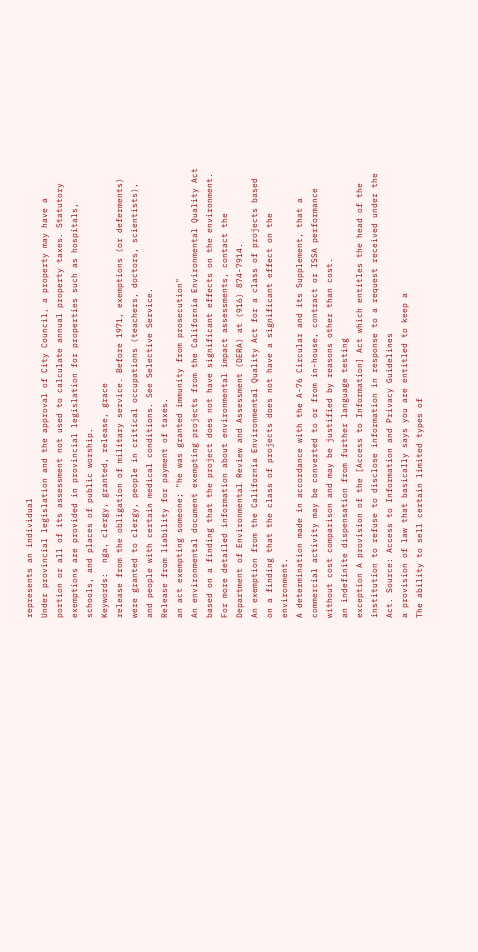represents an individual
Under provincial legislation and the approval of City Council, a property may have a portion or all of its assessment not used to calculate annual property taxes. Statutory exemptions are provided in provincial legislation for properties such as hospitals, schools, and places of public worship.
Keywords:  nga, clergy, granted, release, grace
release from the obligation of military service. Before 1971, exemptions (or deferments) were granted to clergy, people in critical occupations (teachers, doctors, scientists), and people with certain medical conditions. See Selective Service.
Release from liability for payment of taxes.
an act exempting someone; "he was granted immunity from prosecution"
An environmental document exempting projects from the California Environmental Quality Act based on a finding that the project does not have significant effects on the environment. For more detailed information about environmental impact assessments, contact the Department of Environmental Review and Assessment (DERA) at (916) 874-7914.
An exemption from the California Environmental Quality Act for a class of projects based on a finding that the class of projects does not have a significant effect on the environment.
A determination made in accordance with the A-76 Circular and its Supplement, that a commercial activity may be converted to or from in-house, contract or ISSA performance without cost comparison and may be justified by reasons other than cost.
an indefinite dispensation from further language testing
exception A provision of the [Access to Information] Act which entitles the head of the institution to refuse to disclose information in response to a request received under the Act. Source: Access to Information and Privacy Guidelines
a provision of law that basically says you are entitled to keep a
The ability to sell certain limited types of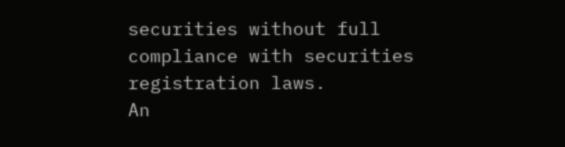securities without full compliance with securities registration laws.
An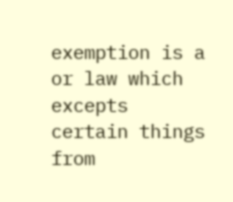exemption is a or law which excepts certain things from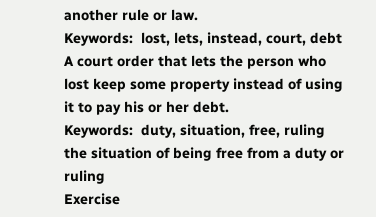another rule or law.
Keywords:  lost, lets, instead, court, debt
A court order that lets the person who lost keep some property instead of using it to pay his or her debt.
Keywords:  duty, situation, free, ruling
the situation of being free from a duty or ruling
Exercise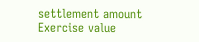settlement amount Exercise value